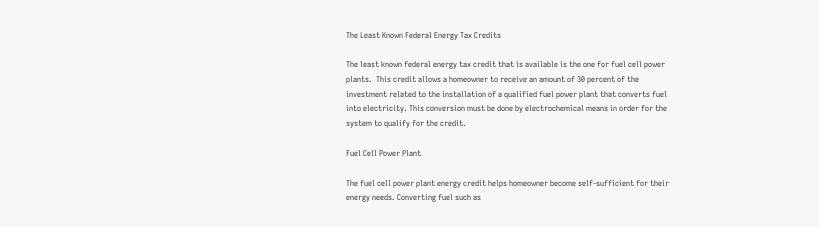The Least Known Federal Energy Tax Credits

The least known federal energy tax credit that is available is the one for fuel cell power plants.  This credit allows a homeowner to receive an amount of 30 percent of the investment related to the installation of a qualified fuel power plant that converts fuel into electricity. This conversion must be done by electrochemical means in order for the system to qualify for the credit.

Fuel Cell Power Plant

The fuel cell power plant energy credit helps homeowner become self-sufficient for their energy needs. Converting fuel such as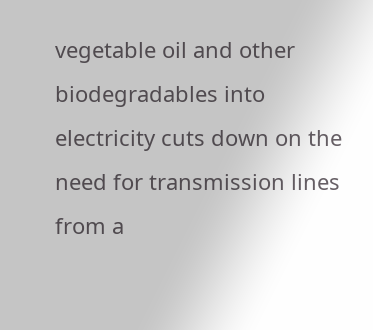vegetable oil and other biodegradables into electricity cuts down on the need for transmission lines from a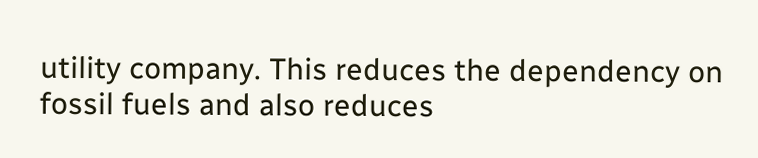utility company. This reduces the dependency on fossil fuels and also reduces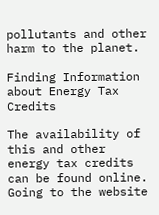pollutants and other harm to the planet.

Finding Information about Energy Tax Credits

The availability of this and other energy tax credits can be found online. Going to the website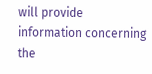will provide information concerning the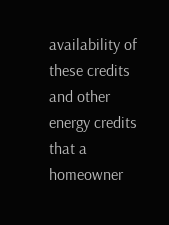availability of these credits and other energy credits that a homeowner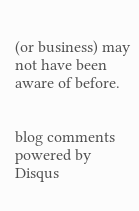(or business) may not have been aware of before.


blog comments powered by Disqus